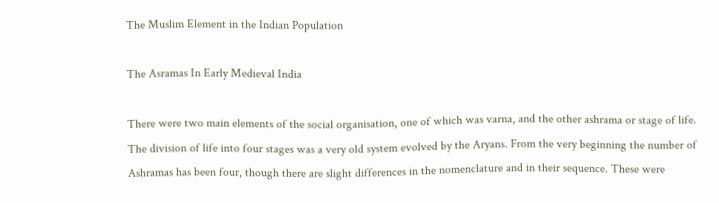The Muslim Element in the Indian Population

The Asramas In Early Medieval India

There were two main elements of the social organisation, one of which was varna, and the other ashrama or stage of life. The division of life into four stages was a very old system evolved by the Aryans. From the very beginning the number of Ashramas has been four, though there are slight differences in the nomenclature and in their sequence. These were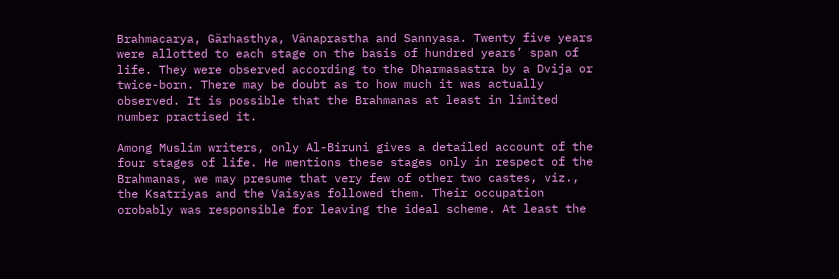Brahmacarya, Gärhasthya, Vänaprastha and Sannyasa. Twenty five years were allotted to each stage on the basis of hundred years’ span of life. They were observed according to the Dharmasastra by a Dvija or twice-born. There may be doubt as to how much it was actually observed. It is possible that the Brahmanas at least in limited number practised it.

Among Muslim writers, only Al-Biruni gives a detailed account of the four stages of life. He mentions these stages only in respect of the Brahmanas, we may presume that very few of other two castes, viz., the Ksatriyas and the Vaisyas followed them. Their occupation orobably was responsible for leaving the ideal scheme. At least the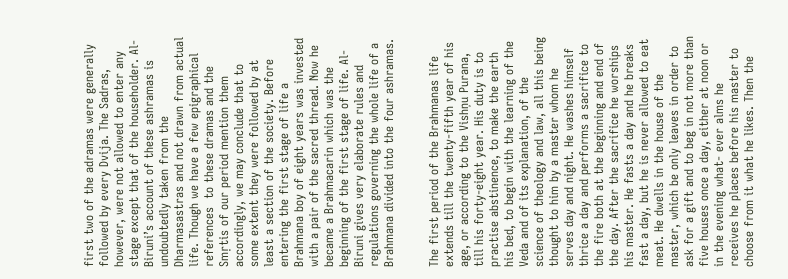first two of the adramas were generally followed by every Dvija. The Sadras, however, were not allowed to enter any stage except that of the householder. Al-Biruni’s account of these ashramas is undoubtedly taken from the Dharmasastras and not drawn from actual life. Though we have a few epigraphical references  to these dramas and the Smṛtis of our period mention them accordingly, we may conclude that to some extent they were followed by at least a section of the society. Before entering the first stage of life a Brahmana boy of eight years was invested with a pair of the sacred thread. Now he became a Brahmacarin which was the beginning of the first stage of life. Al-Biruni gives very elaborate rules and regulations governing the whole life of a Brahmana divided into the four ashramas.


The first period of the Brahmanas life extends till the twenty-fifth year of his age, or according to the Vishņu Purana, till his forty-eight year. His duty is to practise abstinence, to make the earth his bed, to begin with the learning of the Veda and of its explanation, of the science of theology and law, all this being thought to him by a master whom he serves day and night. He washes himself thrice a day and performs a sacrifice to the fire both at the beginning and end of the day. After the sacrifice he worships his master. He fasts a day and he breaks fast a day, but he is never allowed to eat meat. He dwells in the house of the master, which be only leaves in order to ask for a gift and to beg in not more than five houses once a day, either at noon or in the evening what- ever alms he receives he places before his master to choose from it what he likes. Then the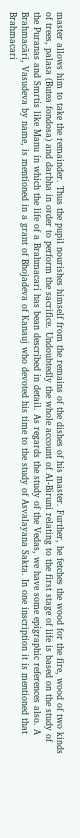master allows him to take the remainder. Thus the pupil nourishes himself from the remains of the dishes of his master. Further, he fetches the wood for the fire, wood of two kinds of trees, palasa (Butea fondosa) and darbha in order to perform the sacrifice. Undoubtedly the whole account of Al-Biruni relating to the first stage of life is based on the study of the Puranas and Smrtis like Manu in which the life of a Brahmacari has bean described in detail. As regards the study of the Vedas, we have some epigraphic references also. A Brahmacārī, Vasudeva by name, is mentioned in a grant of Bhojadeva of Kanauj who devoted his time to the study of Asvalayana Sakta. In one inscription it is mentioned that Brahmacari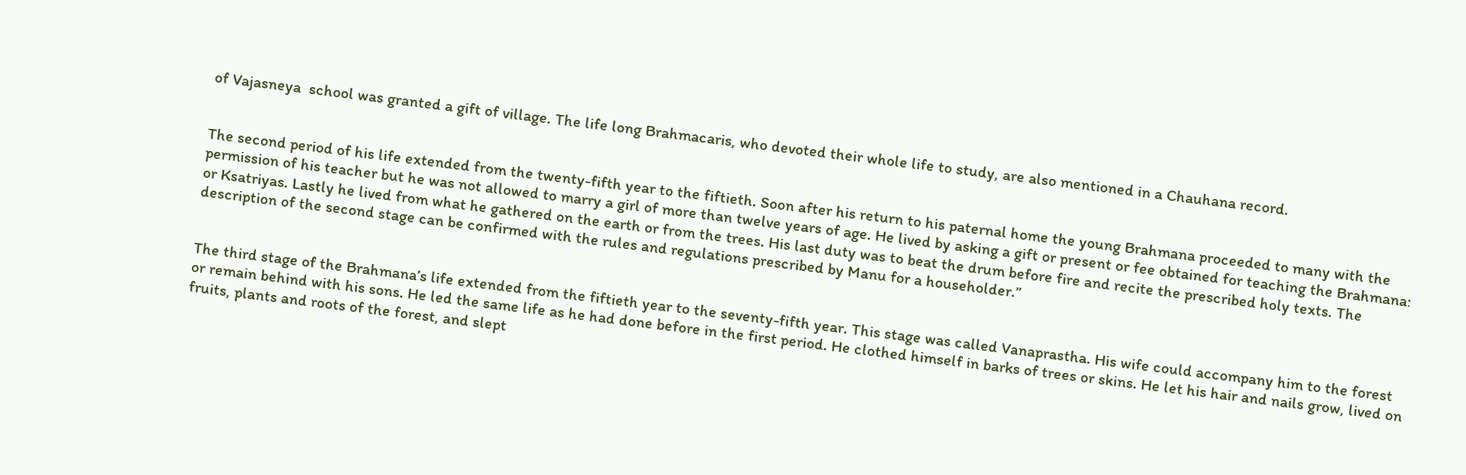of Vajasneya  school was granted a gift of village. The life long Brahmacaris, who devoted their whole life to study, are also mentioned in a Chauhana record.


The second period of his life extended from the twenty-fifth year to the fiftieth. Soon after his return to his paternal home the young Brahmana proceeded to many with the permission of his teacher but he was not allowed to marry a girl of more than twelve years of age. He lived by asking a gift or present or fee obtained for teaching the Brahmana: or Ksatriyas. Lastly he lived from what he gathered on the earth or from the trees. His last duty was to beat the drum before fire and recite the prescribed holy texts. The description of the second stage can be confirmed with the rules and regulations prescribed by Manu for a householder.”


The third stage of the Brahmana’s life extended from the fiftieth year to the seventy-fifth year. This stage was called Vanaprastha. His wife could accompany him to the forest or remain behind with his sons. He led the same life as he had done before in the first period. He clothed himself in barks of trees or skins. He let his hair and nails grow, lived on fruits, plants and roots of the forest, and slept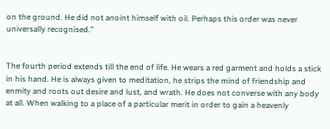on the ground. He did not anoint himself with oil. Perhaps this order was never universally recognised.”


The fourth period extends till the end of life. He wears a red garment and holds a stick in his hand. He is always given to meditation, he strips the mind of friendship and enmity and roots out desire and lust, and wrath. He does not converse with any body at all. When walking to a place of a particular merit in order to gain a heavenly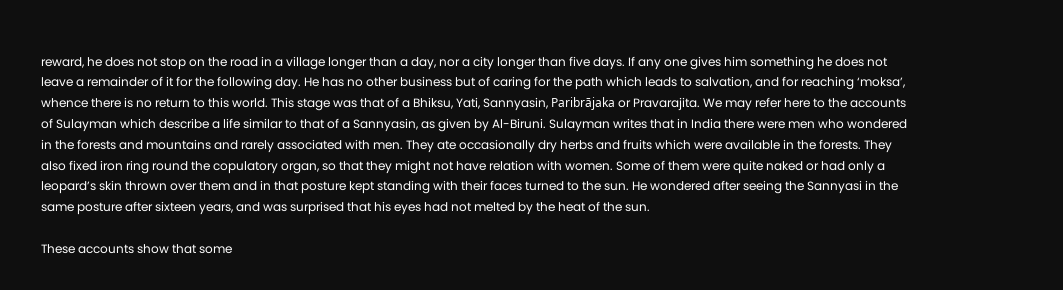reward, he does not stop on the road in a village longer than a day, nor a city longer than five days. If any one gives him something he does not leave a remainder of it for the following day. He has no other business but of caring for the path which leads to salvation, and for reaching ‘moksa’, whence there is no return to this world. This stage was that of a Bhiksu, Yati, Sannyasin, Paribrājaka or Pravarajita. We may refer here to the accounts of Sulayman which describe a life similar to that of a Sannyasin, as given by Al-Biruni. Sulayman writes that in India there were men who wondered in the forests and mountains and rarely associated with men. They ate occasionally dry herbs and fruits which were available in the forests. They also fixed iron ring round the copulatory organ, so that they might not have relation with women. Some of them were quite naked or had only a leopard’s skin thrown over them and in that posture kept standing with their faces turned to the sun. He wondered after seeing the Sannyasi in the same posture after sixteen years, and was surprised that his eyes had not melted by the heat of the sun.

These accounts show that some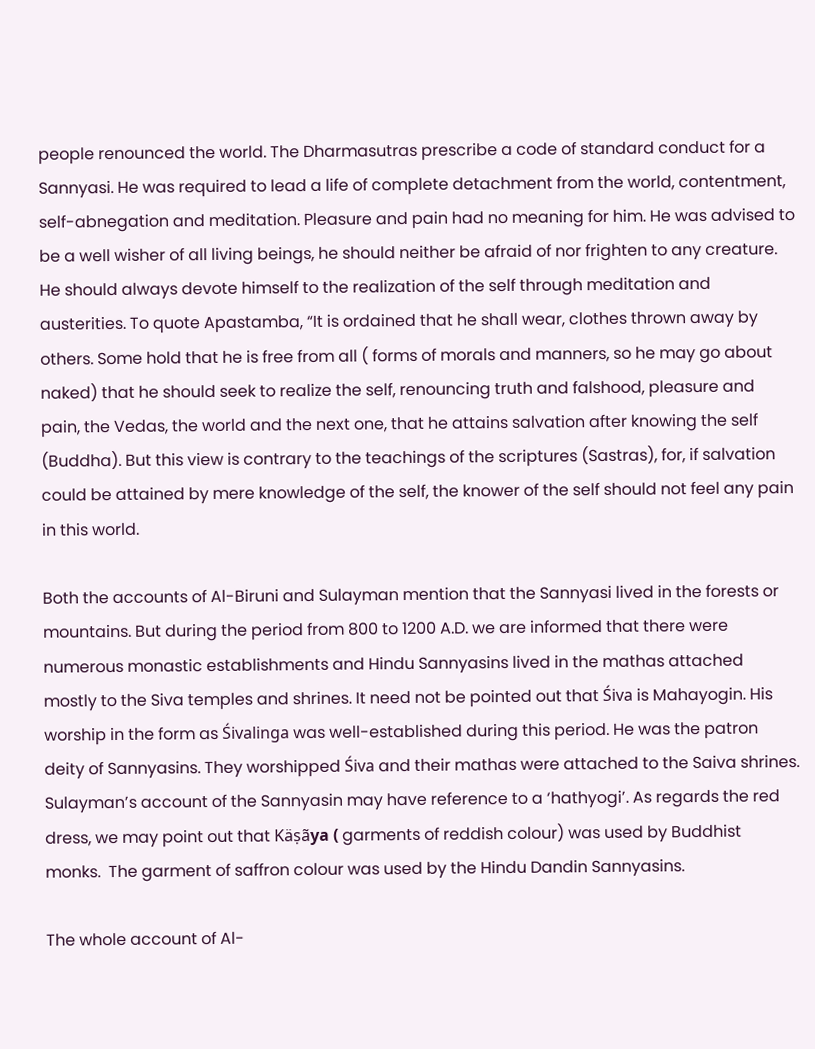people renounced the world. The Dharmasutras prescribe a code of standard conduct for a Sannyasi. He was required to lead a life of complete detachment from the world, contentment, self-abnegation and meditation. Pleasure and pain had no meaning for him. He was advised to be a well wisher of all living beings, he should neither be afraid of nor frighten to any creature. He should always devote himself to the realization of the self through meditation and austerities. To quote Apastamba, “It is ordained that he shall wear, clothes thrown away by others. Some hold that he is free from all ( forms of morals and manners, so he may go about naked) that he should seek to realize the self, renouncing truth and falshood, pleasure and pain, the Vedas, the world and the next one, that he attains salvation after knowing the self (Buddha). But this view is contrary to the teachings of the scriptures (Sastras), for, if salvation could be attained by mere knowledge of the self, the knower of the self should not feel any pain in this world.

Both the accounts of Al-Biruni and Sulayman mention that the Sannyasi lived in the forests or mountains. But during the period from 800 to 1200 A.D. we are informed that there were numerous monastic establishments and Hindu Sannyasins lived in the mathas attached mostly to the Siva temples and shrines. It need not be pointed out that Śiva is Mahayogin. His worship in the form as Śivalinga was well-established during this period. He was the patron deity of Sannyasins. They worshipped Śiva and their mathas were attached to the Saiva shrines. Sulayman’s account of the Sannyasin may have reference to a ‘hathyogi’. As regards the red dress, we may point out that Käṣãуa ( garments of reddish colour) was used by Buddhist monks.  The garment of saffron colour was used by the Hindu Dandin Sannyasins.

The whole account of Al-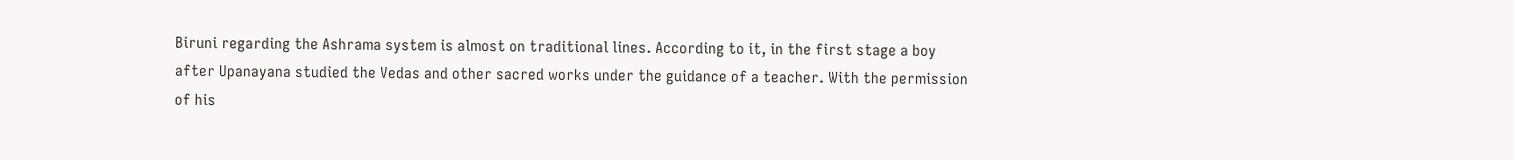Biruni regarding the Ashrama system is almost on traditional lines. According to it, in the first stage a boy after Upanayana studied the Vedas and other sacred works under the guidance of a teacher. With the permission of his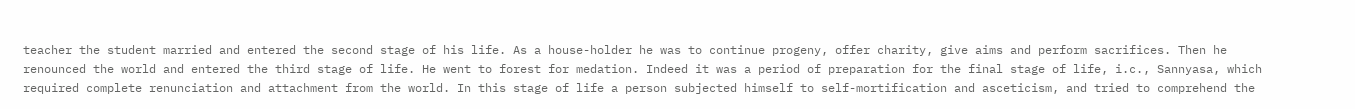teacher the student married and entered the second stage of his life. As a house-holder he was to continue progeny, offer charity, give aims and perform sacrifices. Then he renounced the world and entered the third stage of life. He went to forest for medation. Indeed it was a period of preparation for the final stage of life, i.c., Sannyasa, which required complete renunciation and attachment from the world. In this stage of life a person subjected himself to self-mortification and asceticism, and tried to comprehend the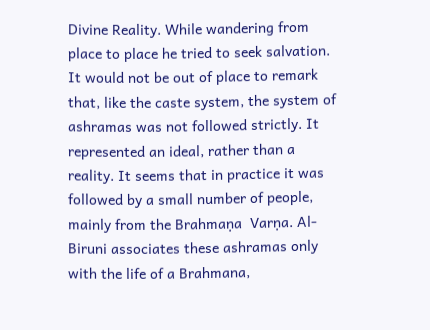Divine Reality. While wandering from place to place he tried to seek salvation. It would not be out of place to remark that, like the caste system, the system of ashramas was not followed strictly. It represented an ideal, rather than a reality. It seems that in practice it was followed by a small number of people, mainly from the Brahmaṇa  Varṇa. Al-Biruni associates these ashramas only with the life of a Brahmana,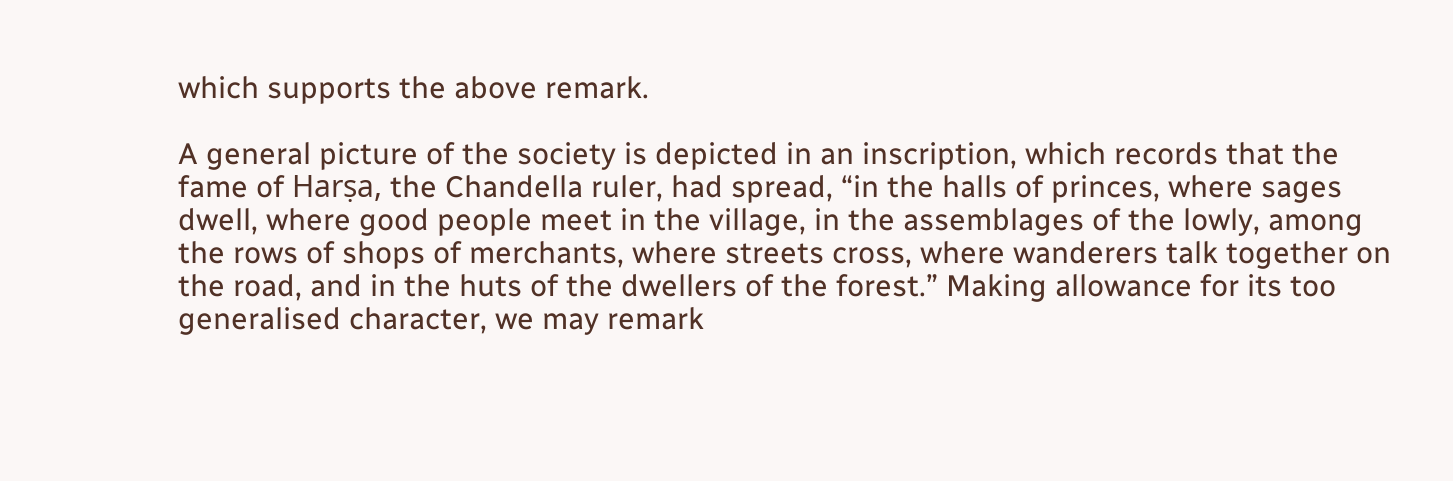which supports the above remark.

A general picture of the society is depicted in an inscription, which records that the fame of Harṣa, the Chandella ruler, had spread, “in the halls of princes, where sages dwell, where good people meet in the village, in the assemblages of the lowly, among the rows of shops of merchants, where streets cross, where wanderers talk together on the road, and in the huts of the dwellers of the forest.” Making allowance for its too generalised character, we may remark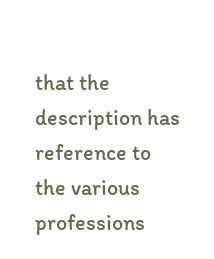that the description has reference to the various professions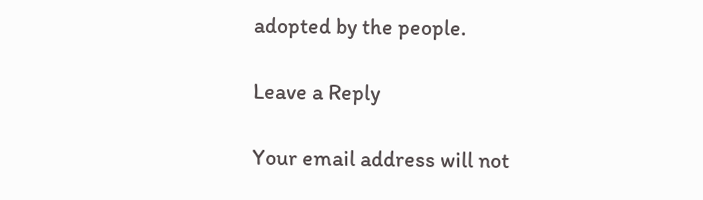adopted by the people.

Leave a Reply

Your email address will not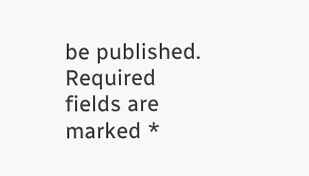be published. Required fields are marked *